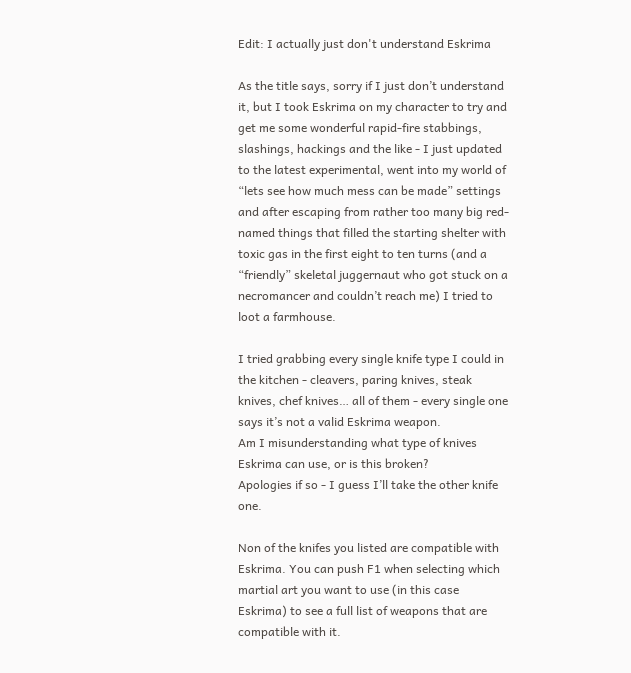Edit: I actually just don't understand Eskrima

As the title says, sorry if I just don’t understand it, but I took Eskrima on my character to try and get me some wonderful rapid-fire stabbings, slashings, hackings and the like - I just updated to the latest experimental, went into my world of “lets see how much mess can be made” settings and after escaping from rather too many big red-named things that filled the starting shelter with toxic gas in the first eight to ten turns (and a “friendly” skeletal juggernaut who got stuck on a necromancer and couldn’t reach me) I tried to loot a farmhouse.

I tried grabbing every single knife type I could in the kitchen - cleavers, paring knives, steak knives, chef knives… all of them - every single one says it’s not a valid Eskrima weapon.
Am I misunderstanding what type of knives Eskrima can use, or is this broken?
Apologies if so - I guess I’ll take the other knife one.

Non of the knifes you listed are compatible with Eskrima. You can push F1 when selecting which martial art you want to use (in this case Eskrima) to see a full list of weapons that are compatible with it.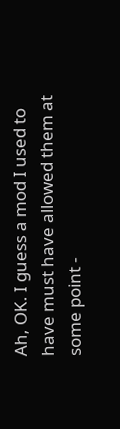Ah, OK. I guess a mod I used to have must have allowed them at some point -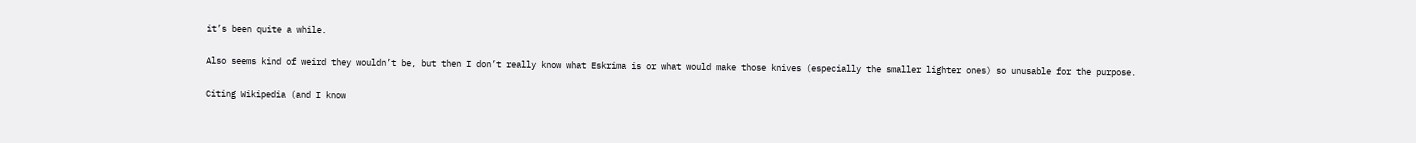it’s been quite a while.

Also seems kind of weird they wouldn’t be, but then I don’t really know what Eskrima is or what would make those knives (especially the smaller lighter ones) so unusable for the purpose.

Citing Wikipedia (and I know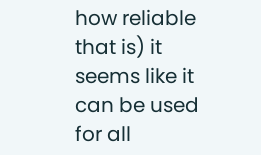how reliable that is) it seems like it can be used for all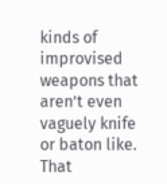kinds of improvised weapons that aren’t even vaguely knife or baton like. That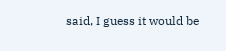said, I guess it would be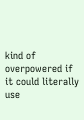kind of overpowered if it could literally use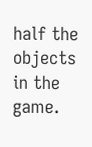half the objects in the game.